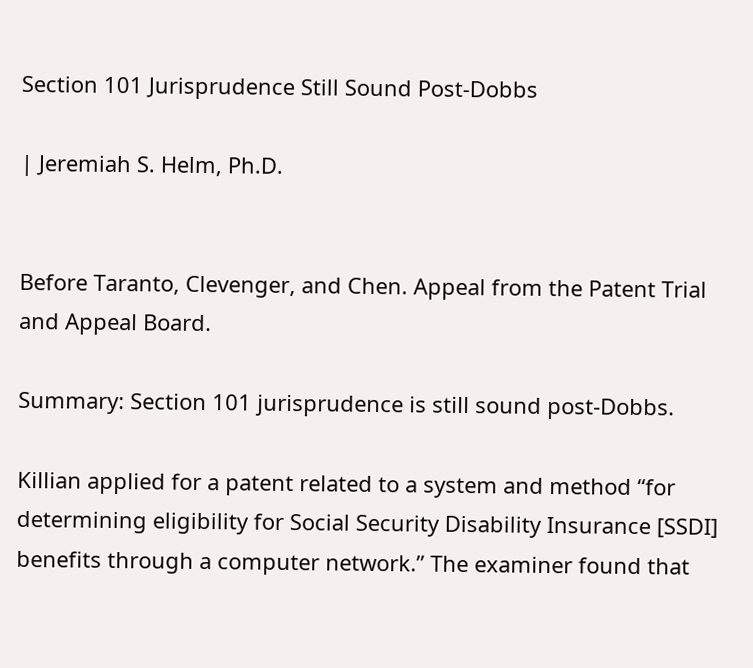Section 101 Jurisprudence Still Sound Post-Dobbs

| Jeremiah S. Helm, Ph.D.


Before Taranto, Clevenger, and Chen. Appeal from the Patent Trial and Appeal Board.

Summary: Section 101 jurisprudence is still sound post-Dobbs.

Killian applied for a patent related to a system and method “for determining eligibility for Social Security Disability Insurance [SSDI] benefits through a computer network.” The examiner found that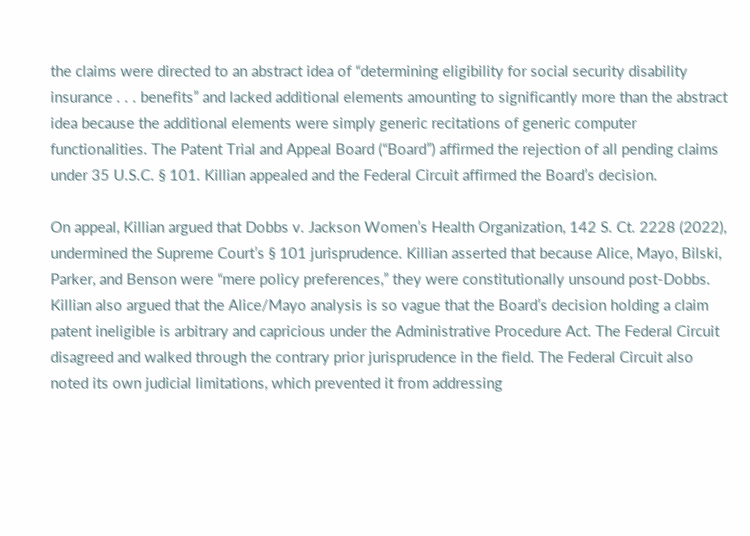the claims were directed to an abstract idea of “determining eligibility for social security disability insurance . . . benefits” and lacked additional elements amounting to significantly more than the abstract idea because the additional elements were simply generic recitations of generic computer functionalities. The Patent Trial and Appeal Board (“Board”) affirmed the rejection of all pending claims under 35 U.S.C. § 101. Killian appealed and the Federal Circuit affirmed the Board’s decision.

On appeal, Killian argued that Dobbs v. Jackson Women’s Health Organization, 142 S. Ct. 2228 (2022), undermined the Supreme Court’s § 101 jurisprudence. Killian asserted that because Alice, Mayo, Bilski, Parker, and Benson were “mere policy preferences,” they were constitutionally unsound post-Dobbs. Killian also argued that the Alice/Mayo analysis is so vague that the Board’s decision holding a claim patent ineligible is arbitrary and capricious under the Administrative Procedure Act. The Federal Circuit disagreed and walked through the contrary prior jurisprudence in the field. The Federal Circuit also noted its own judicial limitations, which prevented it from addressing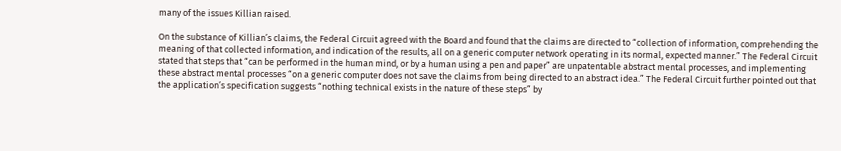many of the issues Killian raised.

On the substance of Killian’s claims, the Federal Circuit agreed with the Board and found that the claims are directed to “collection of information, comprehending the meaning of that collected information, and indication of the results, all on a generic computer network operating in its normal, expected manner.” The Federal Circuit stated that steps that “can be performed in the human mind, or by a human using a pen and paper” are unpatentable abstract mental processes, and implementing these abstract mental processes “on a generic computer does not save the claims from being directed to an abstract idea.” The Federal Circuit further pointed out that the application’s specification suggests “nothing technical exists in the nature of these steps” by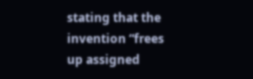stating that the invention “frees up assigned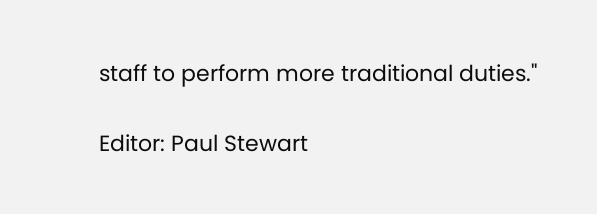staff to perform more traditional duties."

Editor: Paul Stewart